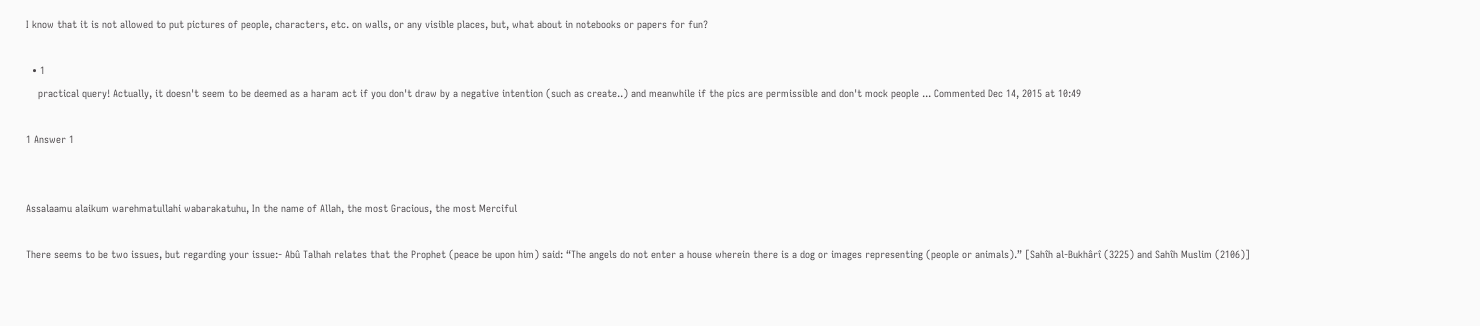I know that it is not allowed to put pictures of people, characters, etc. on walls, or any visible places, but, what about in notebooks or papers for fun?

  • 1
    practical query! Actually, it doesn't seem to be deemed as a haram act if you don't draw by a negative intention (such as create..) and meanwhile if the pics are permissible and don't mock people ... Commented Dec 14, 2015 at 10:49

1 Answer 1


Assalaamu alaikum warehmatullahi wabarakatuhu, In the name of Allah, the most Gracious, the most Merciful

There seems to be two issues, but regarding your issue:- Abû Talhah relates that the Prophet (peace be upon him) said: “The angels do not enter a house wherein there is a dog or images representing (people or animals).” [Sahîh al-Bukhârî (3225) and Sahîh Muslim (2106)]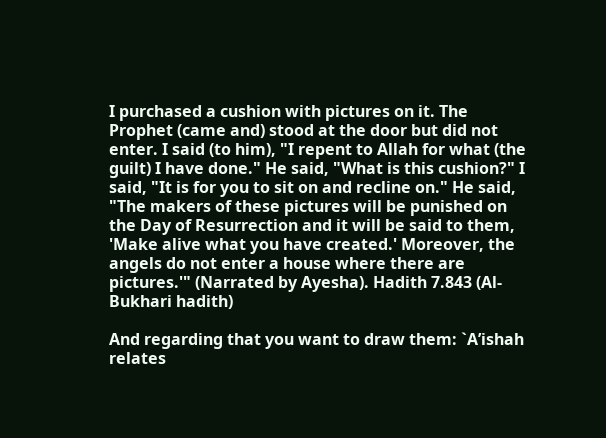I purchased a cushion with pictures on it. The Prophet (came and) stood at the door but did not enter. I said (to him), "I repent to Allah for what (the guilt) I have done." He said, "What is this cushion?" I said, "It is for you to sit on and recline on." He said, "The makers of these pictures will be punished on the Day of Resurrection and it will be said to them, 'Make alive what you have created.' Moreover, the angels do not enter a house where there are pictures.'" (Narrated by Ayesha). Hadith 7.843 (Al-Bukhari hadith)

And regarding that you want to draw them: `A’ishah relates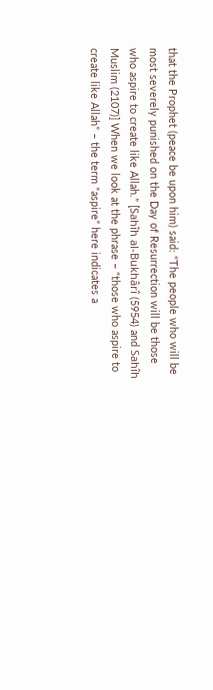that the Prophet (peace be upon him) said: “The people who will be most severely punished on the Day of Resurrection will be those who aspire to create like Allah.” [Sahîh al-Bukhârî (5954) and Sahîh Muslim (2107)] When we look at the phrase – “those who aspire to create like Allah” – the term “aspire” here indicates a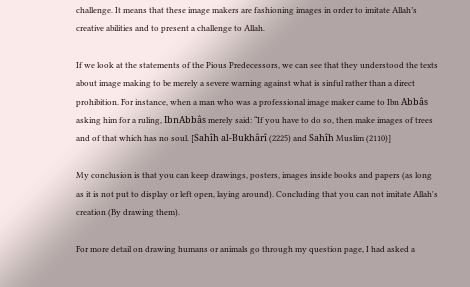challenge. It means that these image makers are fashioning images in order to imitate Allah’s creative abilities and to present a challenge to Allah.

If we look at the statements of the Pious Predecessors, we can see that they understood the texts about image making to be merely a severe warning against what is sinful rather than a direct prohibition. For instance, when a man who was a professional image maker came to Ibn Abbâs asking him for a ruling, IbnAbbâs merely said: “If you have to do so, then make images of trees and of that which has no soul. [Sahîh al-Bukhârî (2225) and Sahîh Muslim (2110)]

My conclusion is that you can keep drawings, posters, images inside books and papers (as long as it is not put to display or left open, laying around). Concluding that you can not imitate Allah's creation (By drawing them).

For more detail on drawing humans or animals go through my question page, I had asked a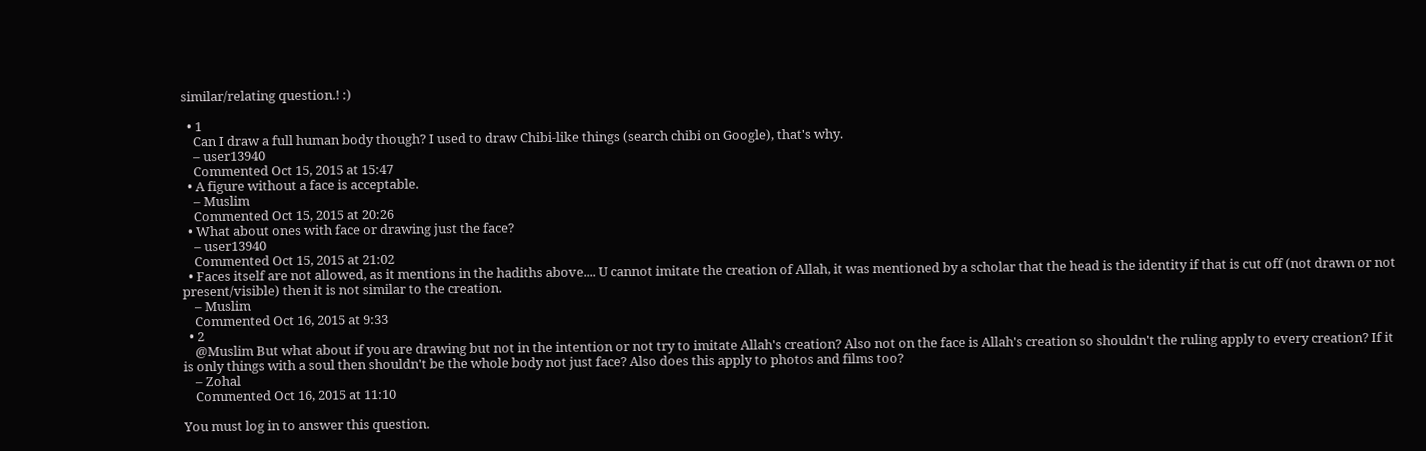similar/relating question.! :)

  • 1
    Can I draw a full human body though? I used to draw Chibi-like things (search chibi on Google), that's why.
    – user13940
    Commented Oct 15, 2015 at 15:47
  • A figure without a face is acceptable.
    – Muslim
    Commented Oct 15, 2015 at 20:26
  • What about ones with face or drawing just the face?
    – user13940
    Commented Oct 15, 2015 at 21:02
  • Faces itself are not allowed, as it mentions in the hadiths above.... U cannot imitate the creation of Allah, it was mentioned by a scholar that the head is the identity if that is cut off (not drawn or not present/visible) then it is not similar to the creation.
    – Muslim
    Commented Oct 16, 2015 at 9:33
  • 2
    @Muslim But what about if you are drawing but not in the intention or not try to imitate Allah's creation? Also not on the face is Allah's creation so shouldn't the ruling apply to every creation? If it is only things with a soul then shouldn't be the whole body not just face? Also does this apply to photos and films too?
    – Zohal
    Commented Oct 16, 2015 at 11:10

You must log in to answer this question.